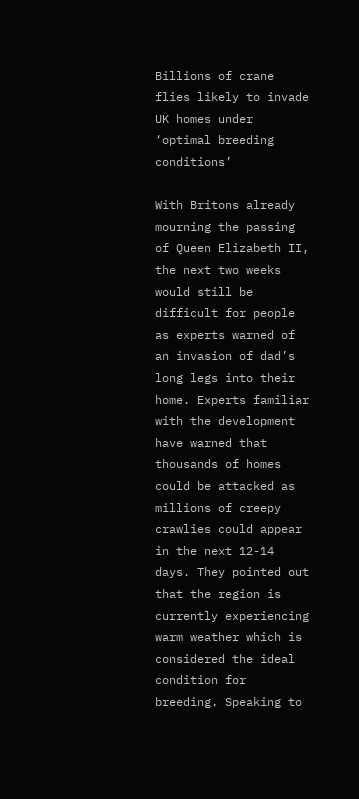Billions of crane flies likely to invade UK homes under ‘optimal breeding conditions’

With Britons already mourning the passing of Queen Elizabeth II, the next two weeks would still be difficult for people as experts warned of an invasion of dad’s long legs into their home. Experts familiar with the development have warned that thousands of homes could be attacked as millions of creepy crawlies could appear in the next 12-14 days. They pointed out that the region is currently experiencing warm weather which is considered the ideal condition for breeding. Speaking to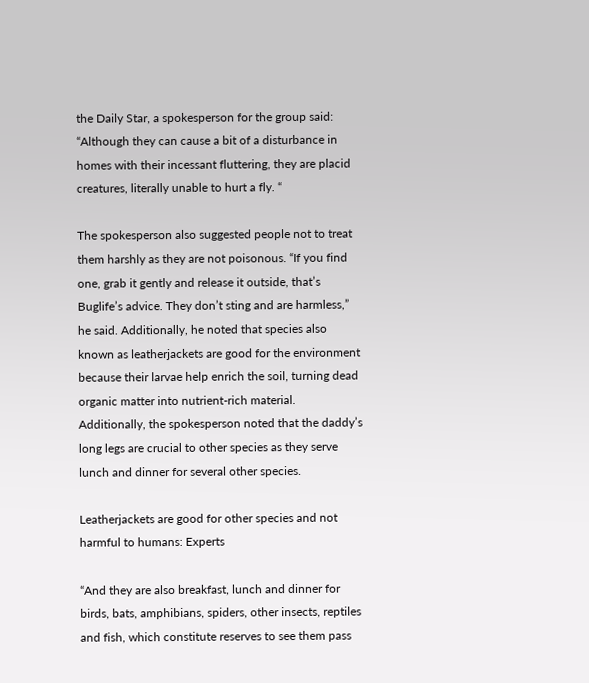the Daily Star, a spokesperson for the group said: “Although they can cause a bit of a disturbance in homes with their incessant fluttering, they are placid creatures, literally unable to hurt a fly. “

The spokesperson also suggested people not to treat them harshly as they are not poisonous. “If you find one, grab it gently and release it outside, that’s Buglife’s advice. They don’t sting and are harmless,” he said. Additionally, he noted that species also known as leatherjackets are good for the environment because their larvae help enrich the soil, turning dead organic matter into nutrient-rich material. Additionally, the spokesperson noted that the daddy’s long legs are crucial to other species as they serve lunch and dinner for several other species.

Leatherjackets are good for other species and not harmful to humans: Experts

“And they are also breakfast, lunch and dinner for birds, bats, amphibians, spiders, other insects, reptiles and fish, which constitute reserves to see them pass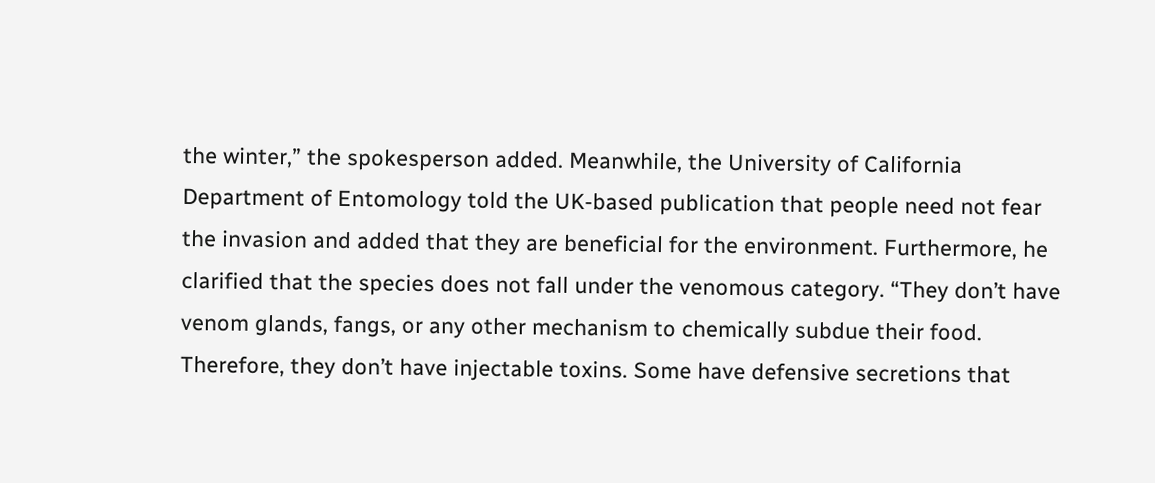the winter,” the spokesperson added. Meanwhile, the University of California Department of Entomology told the UK-based publication that people need not fear the invasion and added that they are beneficial for the environment. Furthermore, he clarified that the species does not fall under the venomous category. “They don’t have venom glands, fangs, or any other mechanism to chemically subdue their food. Therefore, they don’t have injectable toxins. Some have defensive secretions that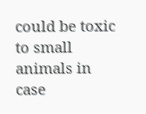could be toxic to small animals in case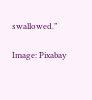swallowed.”

Image: Pixabay